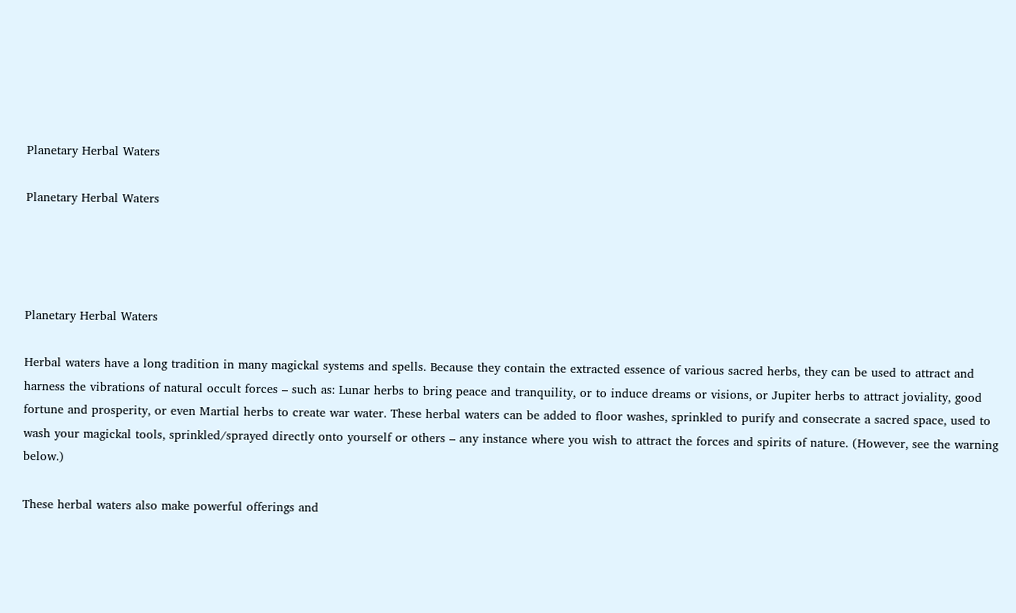Planetary Herbal Waters

Planetary Herbal Waters




Planetary Herbal Waters

Herbal waters have a long tradition in many magickal systems and spells. Because they contain the extracted essence of various sacred herbs, they can be used to attract and harness the vibrations of natural occult forces – such as: Lunar herbs to bring peace and tranquility, or to induce dreams or visions, or Jupiter herbs to attract joviality, good fortune and prosperity, or even Martial herbs to create war water. These herbal waters can be added to floor washes, sprinkled to purify and consecrate a sacred space, used to wash your magickal tools, sprinkled/sprayed directly onto yourself or others – any instance where you wish to attract the forces and spirits of nature. (However, see the warning below.)

These herbal waters also make powerful offerings and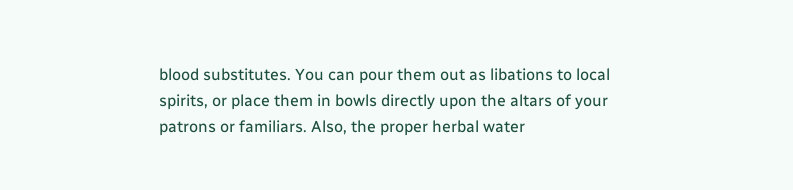blood substitutes. You can pour them out as libations to local spirits, or place them in bowls directly upon the altars of your patrons or familiars. Also, the proper herbal water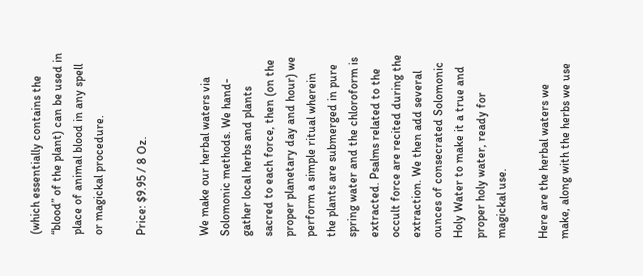(which essentially contains the “blood” of the plant) can be used in place of animal blood in any spell or magickal procedure.

Price: $9.95 / 8 Oz.


We make our herbal waters via Solomonic methods. We hand-gather local herbs and plants sacred to each force, then (on the proper planetary day and hour) we perform a simple ritual wherein the plants are submerged in pure spring water and the chloroform is extracted. Psalms related to the occult force are recited during the extraction. We then add several ounces of consecrated Solomonic Holy Water to make it a true and proper holy water, ready for magickal use.

Here are the herbal waters we make, along with the herbs we use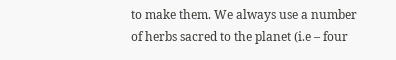to make them. We always use a number of herbs sacred to the planet (i.e – four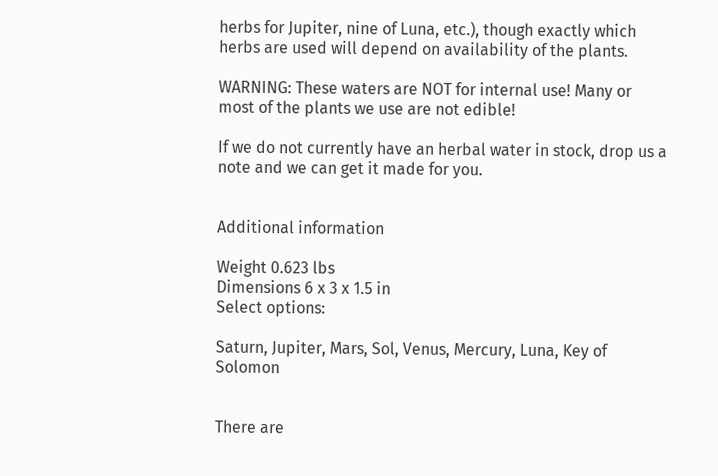herbs for Jupiter, nine of Luna, etc.), though exactly which herbs are used will depend on availability of the plants.

WARNING: These waters are NOT for internal use! Many or most of the plants we use are not edible!

If we do not currently have an herbal water in stock, drop us a note and we can get it made for you.


Additional information

Weight 0.623 lbs
Dimensions 6 x 3 x 1.5 in
Select options:

Saturn, Jupiter, Mars, Sol, Venus, Mercury, Luna, Key of Solomon


There are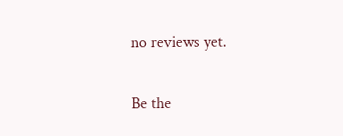no reviews yet.

Be the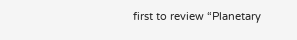first to review “Planetary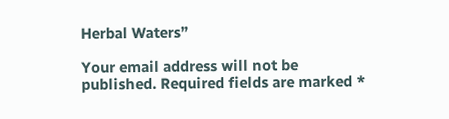Herbal Waters”

Your email address will not be published. Required fields are marked *